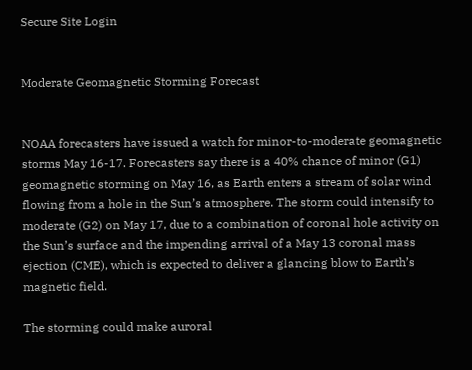Secure Site Login


Moderate Geomagnetic Storming Forecast


NOAA forecasters have issued a watch for minor-to-moderate geomagnetic storms May 16-17. Forecasters say there is a 40% chance of minor (G1) geomagnetic storming on May 16, as Earth enters a stream of solar wind flowing from a hole in the Sun’s atmosphere. The storm could intensify to moderate (G2) on May 17, due to a combination of coronal hole activity on the Sun’s surface and the impending arrival of a May 13 coronal mass ejection (CME), which is expected to deliver a glancing blow to Earth’s magnetic field.

The storming could make auroral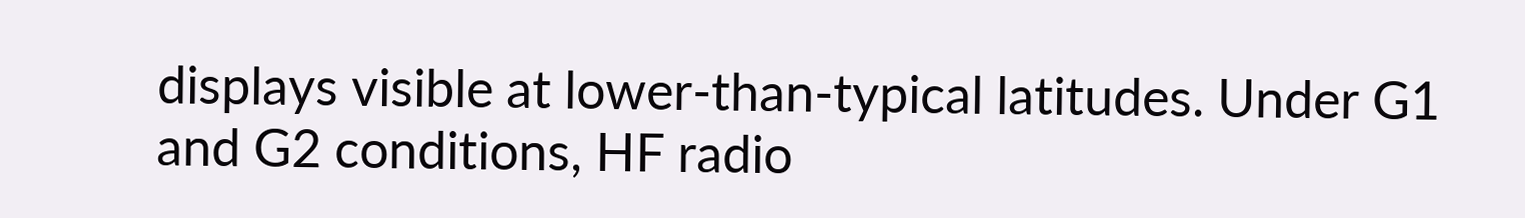displays visible at lower-than-typical latitudes. Under G1 and G2 conditions, HF radio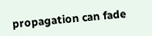propagation can fade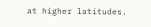at higher latitudes.